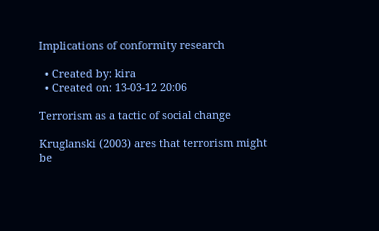Implications of conformity research

  • Created by: kira
  • Created on: 13-03-12 20:06

Terrorism as a tactic of social change

Kruglanski (2003) ares that terrorism might be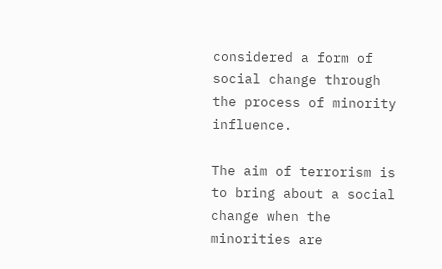considered a form of social change through the process of minority influence.

The aim of terrorism is to bring about a social change when the minorities are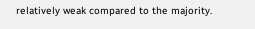relatively weak compared to the majority.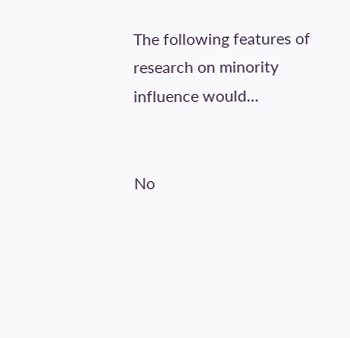The following features of research on minority influence would…


No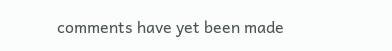comments have yet been made